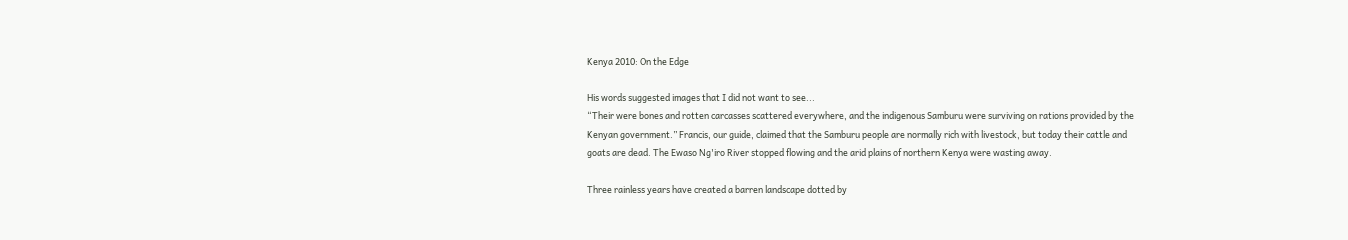Kenya 2010: On the Edge

His words suggested images that I did not want to see...
“Their were bones and rotten carcasses scattered everywhere, and the indigenous Samburu were surviving on rations provided by the Kenyan government.” Francis, our guide, claimed that the Samburu people are normally rich with livestock, but today their cattle and goats are dead. The Ewaso Ng'iro River stopped flowing and the arid plains of northern Kenya were wasting away.

Three rainless years have created a barren landscape dotted by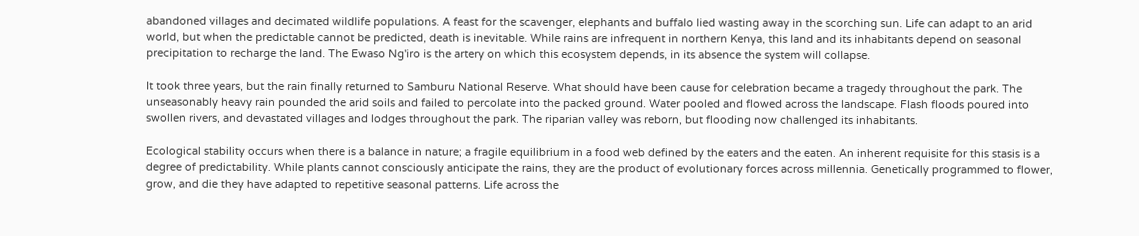abandoned villages and decimated wildlife populations. A feast for the scavenger, elephants and buffalo lied wasting away in the scorching sun. Life can adapt to an arid world, but when the predictable cannot be predicted, death is inevitable. While rains are infrequent in northern Kenya, this land and its inhabitants depend on seasonal precipitation to recharge the land. The Ewaso Ng'iro is the artery on which this ecosystem depends, in its absence the system will collapse.

It took three years, but the rain finally returned to Samburu National Reserve. What should have been cause for celebration became a tragedy throughout the park. The unseasonably heavy rain pounded the arid soils and failed to percolate into the packed ground. Water pooled and flowed across the landscape. Flash floods poured into swollen rivers, and devastated villages and lodges throughout the park. The riparian valley was reborn, but flooding now challenged its inhabitants.

Ecological stability occurs when there is a balance in nature; a fragile equilibrium in a food web defined by the eaters and the eaten. An inherent requisite for this stasis is a degree of predictability. While plants cannot consciously anticipate the rains, they are the product of evolutionary forces across millennia. Genetically programmed to flower, grow, and die they have adapted to repetitive seasonal patterns. Life across the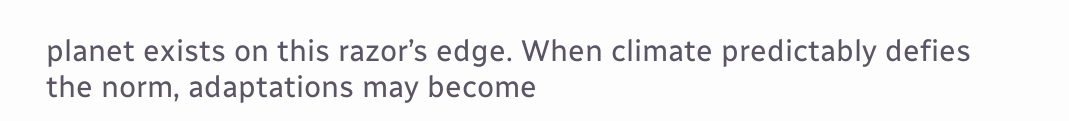planet exists on this razor’s edge. When climate predictably defies the norm, adaptations may become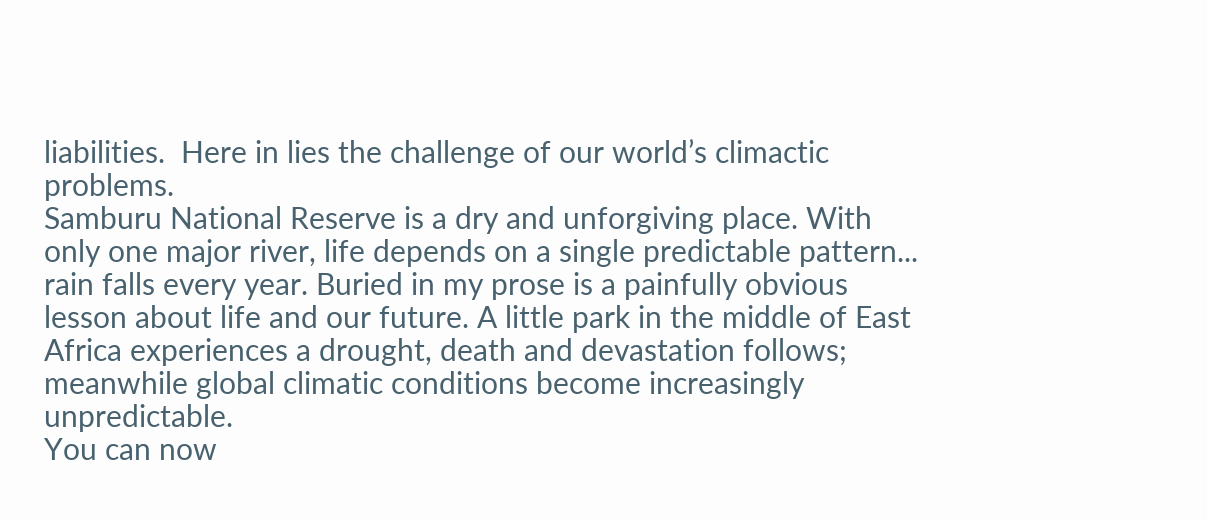liabilities.  Here in lies the challenge of our world’s climactic problems.
Samburu National Reserve is a dry and unforgiving place. With only one major river, life depends on a single predictable pattern... rain falls every year. Buried in my prose is a painfully obvious lesson about life and our future. A little park in the middle of East Africa experiences a drought, death and devastation follows; meanwhile global climatic conditions become increasingly unpredictable.
You can now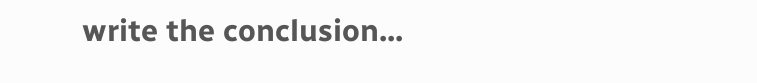write the conclusion...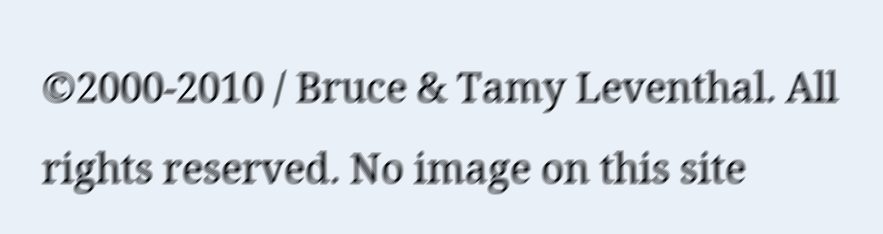©2000-2010 / Bruce & Tamy Leventhal. All rights reserved. No image on this site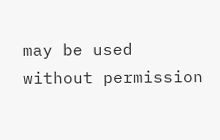may be used without permission